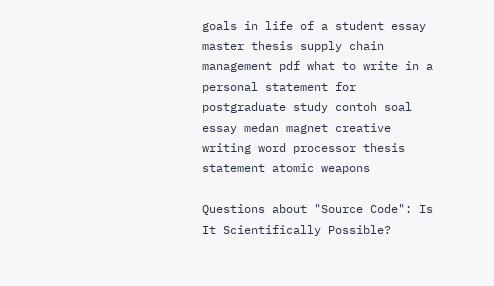goals in life of a student essay master thesis supply chain management pdf what to write in a personal statement for postgraduate study contoh soal essay medan magnet creative writing word processor thesis statement atomic weapons

Questions about "Source Code": Is It Scientifically Possible?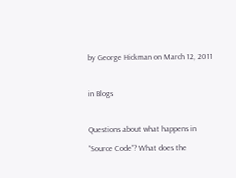by George Hickman on March 12, 2011

in Blogs

Questions about what happens in “Source Code”? What does the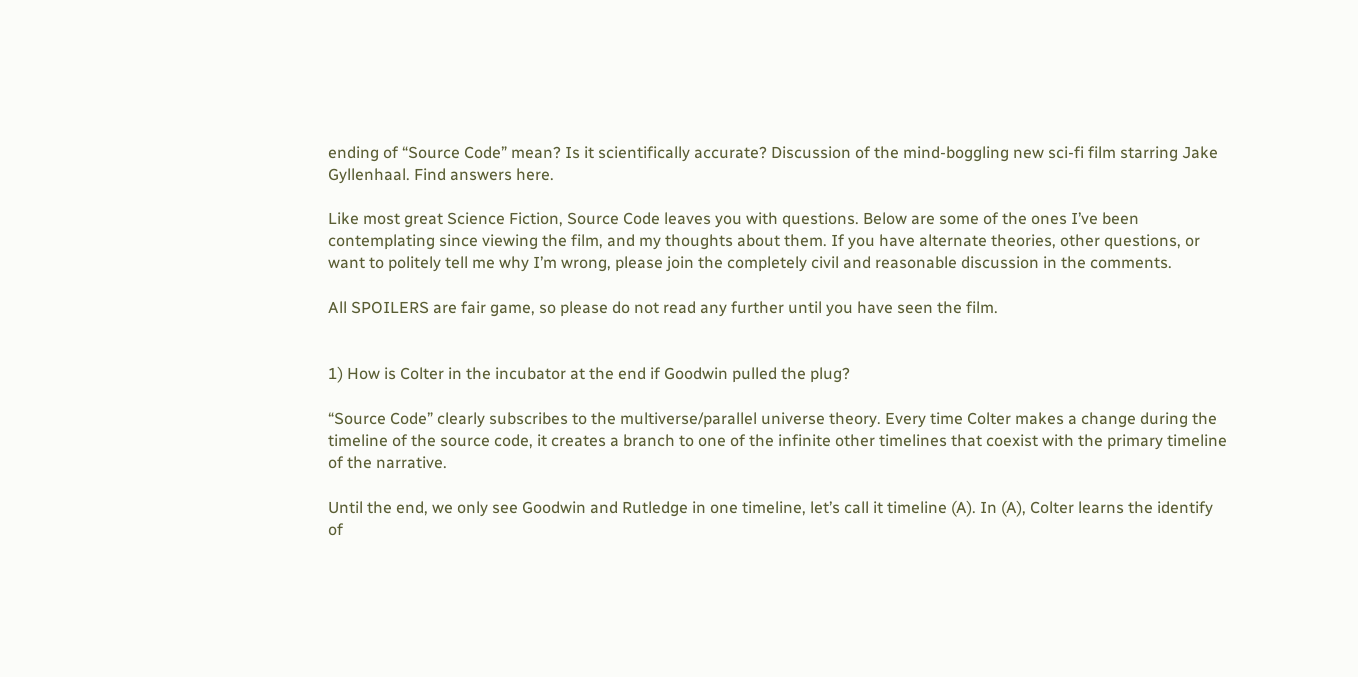ending of “Source Code” mean? Is it scientifically accurate? Discussion of the mind-boggling new sci-fi film starring Jake Gyllenhaal. Find answers here.

Like most great Science Fiction, Source Code leaves you with questions. Below are some of the ones I’ve been contemplating since viewing the film, and my thoughts about them. If you have alternate theories, other questions, or want to politely tell me why I’m wrong, please join the completely civil and reasonable discussion in the comments.

All SPOILERS are fair game, so please do not read any further until you have seen the film.


1) How is Colter in the incubator at the end if Goodwin pulled the plug?

“Source Code” clearly subscribes to the multiverse/parallel universe theory. Every time Colter makes a change during the timeline of the source code, it creates a branch to one of the infinite other timelines that coexist with the primary timeline of the narrative.

Until the end, we only see Goodwin and Rutledge in one timeline, let’s call it timeline (A). In (A), Colter learns the identify of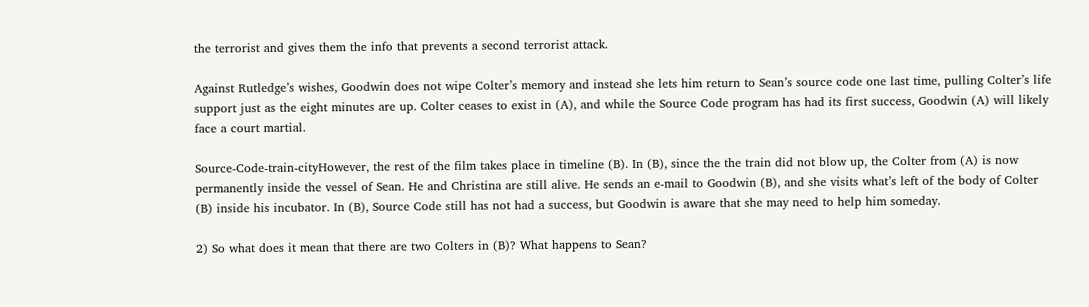the terrorist and gives them the info that prevents a second terrorist attack.

Against Rutledge’s wishes, Goodwin does not wipe Colter’s memory and instead she lets him return to Sean’s source code one last time, pulling Colter’s life support just as the eight minutes are up. Colter ceases to exist in (A), and while the Source Code program has had its first success, Goodwin (A) will likely face a court martial.

Source-Code-train-cityHowever, the rest of the film takes place in timeline (B). In (B), since the the train did not blow up, the Colter from (A) is now permanently inside the vessel of Sean. He and Christina are still alive. He sends an e-mail to Goodwin (B), and she visits what’s left of the body of Colter (B) inside his incubator. In (B), Source Code still has not had a success, but Goodwin is aware that she may need to help him someday.

2) So what does it mean that there are two Colters in (B)? What happens to Sean?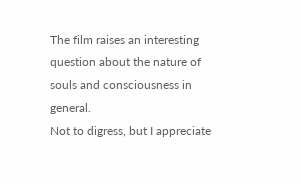The film raises an interesting question about the nature of souls and consciousness in general.
Not to digress, but I appreciate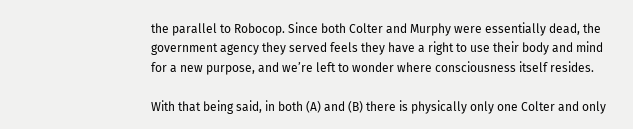the parallel to Robocop. Since both Colter and Murphy were essentially dead, the government agency they served feels they have a right to use their body and mind for a new purpose, and we’re left to wonder where consciousness itself resides.

With that being said, in both (A) and (B) there is physically only one Colter and only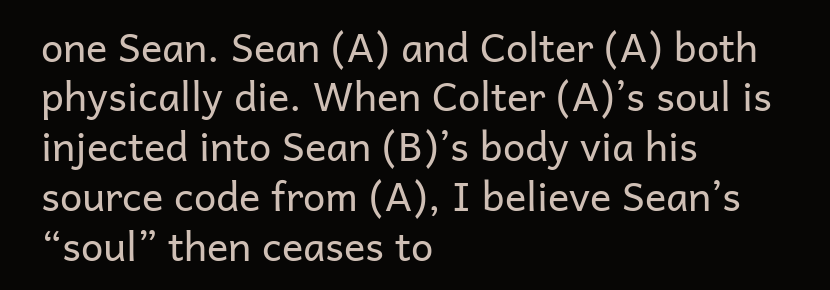one Sean. Sean (A) and Colter (A) both physically die. When Colter (A)’s soul is injected into Sean (B)’s body via his source code from (A), I believe Sean’s “soul” then ceases to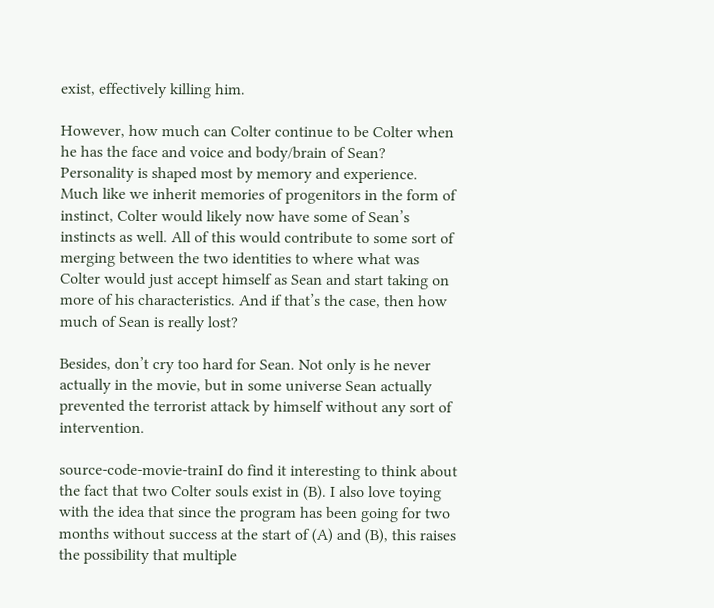exist, effectively killing him.

However, how much can Colter continue to be Colter when he has the face and voice and body/brain of Sean? Personality is shaped most by memory and experience. Much like we inherit memories of progenitors in the form of instinct, Colter would likely now have some of Sean’s instincts as well. All of this would contribute to some sort of merging between the two identities to where what was Colter would just accept himself as Sean and start taking on more of his characteristics. And if that’s the case, then how much of Sean is really lost?

Besides, don’t cry too hard for Sean. Not only is he never actually in the movie, but in some universe Sean actually prevented the terrorist attack by himself without any sort of intervention.

source-code-movie-trainI do find it interesting to think about the fact that two Colter souls exist in (B). I also love toying with the idea that since the program has been going for two months without success at the start of (A) and (B), this raises the possibility that multiple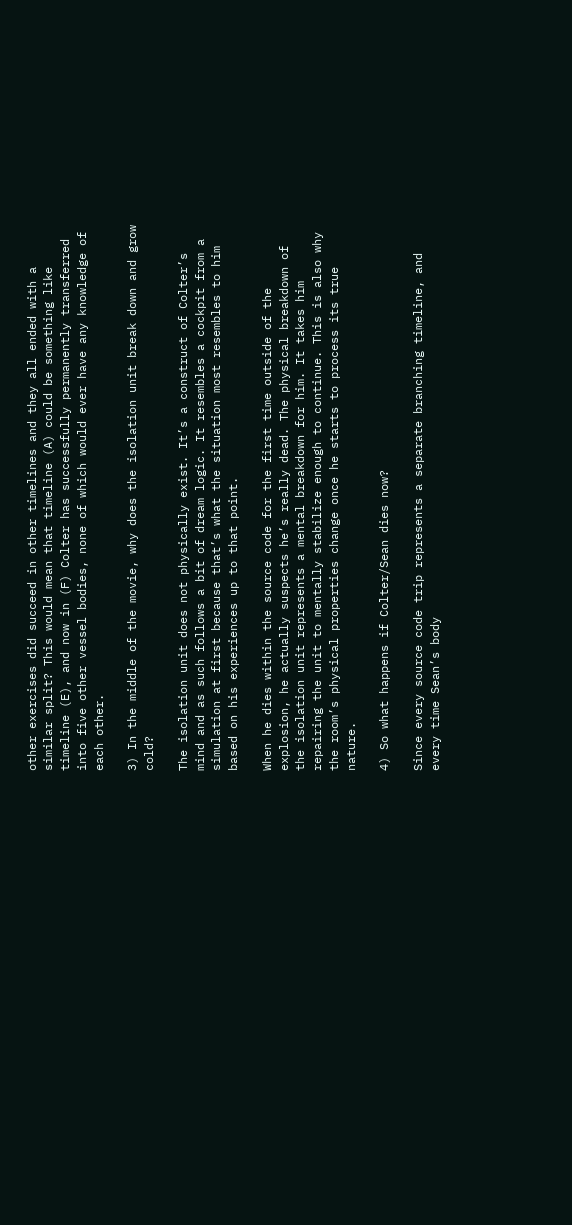other exercises did succeed in other timelines and they all ended with a similar split? This would mean that timeline (A) could be something like timeline (E), and now in (F) Colter has successfully permanently transferred into five other vessel bodies, none of which would ever have any knowledge of each other.

3) In the middle of the movie, why does the isolation unit break down and grow cold?

The isolation unit does not physically exist. It’s a construct of Colter’s mind and as such follows a bit of dream logic. It resembles a cockpit from a simulation at first because that’s what the situation most resembles to him based on his experiences up to that point.

When he dies within the source code for the first time outside of the explosion, he actually suspects he’s really dead. The physical breakdown of the isolation unit represents a mental breakdown for him. It takes him repairing the unit to mentally stabilize enough to continue. This is also why the room’s physical properties change once he starts to process its true nature.

4) So what happens if Colter/Sean dies now?

Since every source code trip represents a separate branching timeline, and every time Sean’s body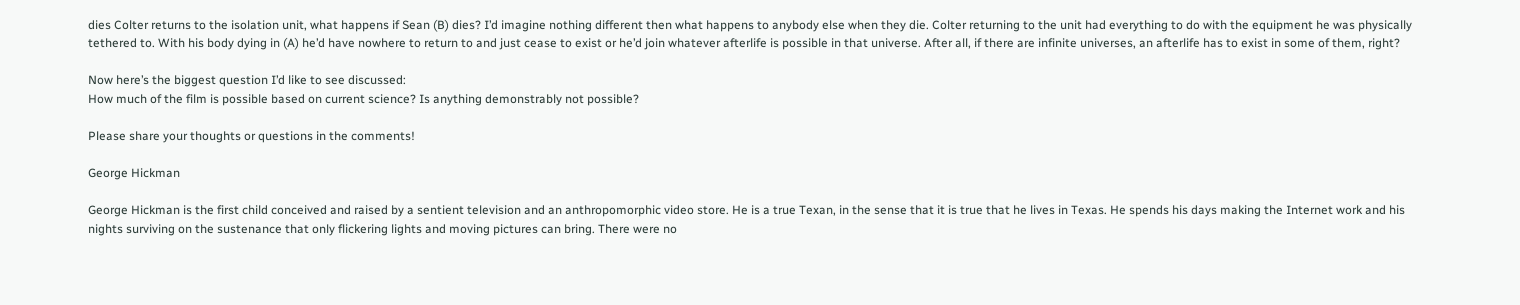dies Colter returns to the isolation unit, what happens if Sean (B) dies? I’d imagine nothing different then what happens to anybody else when they die. Colter returning to the unit had everything to do with the equipment he was physically tethered to. With his body dying in (A) he’d have nowhere to return to and just cease to exist or he’d join whatever afterlife is possible in that universe. After all, if there are infinite universes, an afterlife has to exist in some of them, right?

Now here’s the biggest question I’d like to see discussed:
How much of the film is possible based on current science? Is anything demonstrably not possible?

Please share your thoughts or questions in the comments!

George Hickman

George Hickman is the first child conceived and raised by a sentient television and an anthropomorphic video store. He is a true Texan, in the sense that it is true that he lives in Texas. He spends his days making the Internet work and his nights surviving on the sustenance that only flickering lights and moving pictures can bring. There were no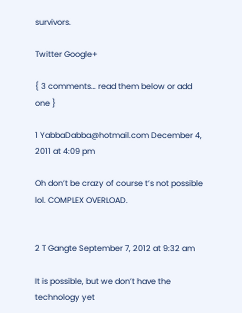survivors.

Twitter Google+

{ 3 comments… read them below or add one }

1 YabbaDabba@hotmail.com December 4, 2011 at 4:09 pm

Oh don’t be crazy of course t’s not possible lol. COMPLEX OVERLOAD.


2 T Gangte September 7, 2012 at 9:32 am

It is possible, but we don’t have the technology yet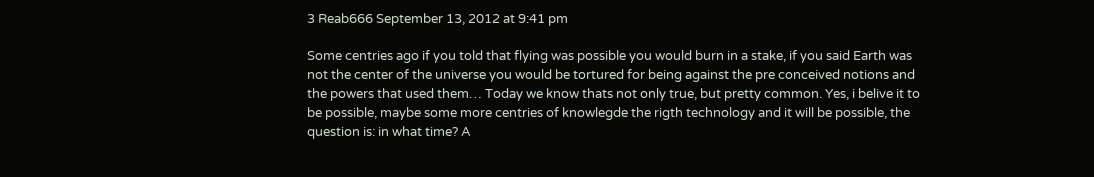3 Reab666 September 13, 2012 at 9:41 pm

Some centries ago if you told that flying was possible you would burn in a stake, if you said Earth was not the center of the universe you would be tortured for being against the pre conceived notions and the powers that used them… Today we know thats not only true, but pretty common. Yes, i belive it to be possible, maybe some more centries of knowlegde the rigth technology and it will be possible, the question is: in what time? A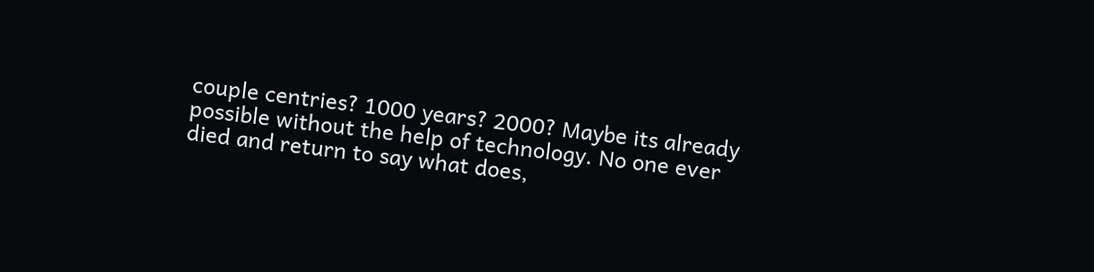couple centries? 1000 years? 2000? Maybe its already possible without the help of technology. No one ever died and return to say what does,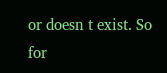or doesn t exist. So for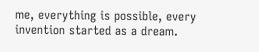me, everything is possible, every invention started as a dream.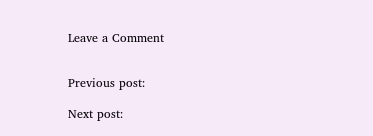Leave a Comment


Previous post:

Next post: